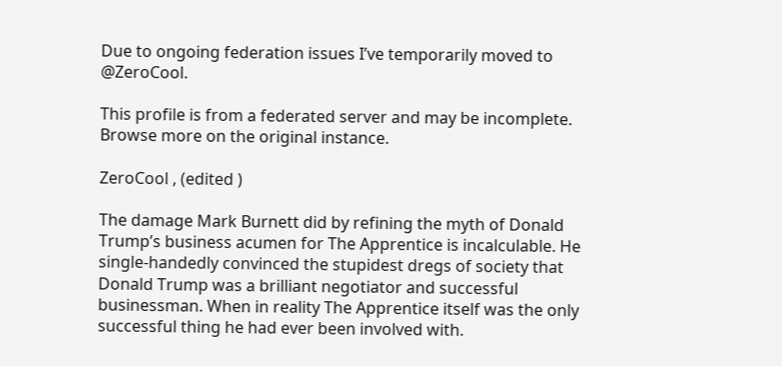Due to ongoing federation issues I’ve temporarily moved to @ZeroCool.

This profile is from a federated server and may be incomplete. Browse more on the original instance.

ZeroCool , (edited )

The damage Mark Burnett did by refining the myth of Donald Trump’s business acumen for The Apprentice is incalculable. He single-handedly convinced the stupidest dregs of society that Donald Trump was a brilliant negotiator and successful businessman. When in reality The Apprentice itself was the only successful thing he had ever been involved with.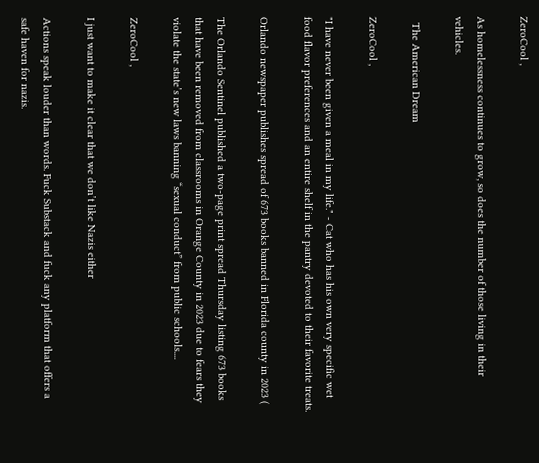ZeroCool ,

As homelessness continues to grow, so does the number of those living in their vehicles.

  The American Dream

ZeroCool ,

"I have never been given a meal in my life." - Cat who has his own very specific wet food flavor preferences and an entire shelf in the pantry devoted to their favorite treats.

Orlando newspaper publishes spread of 673 books banned in Florida county in 2023 (

The Orlando Sentinel published a two-page print spread Thursday listing 673 books that have been removed from classrooms in Orange County in 2023 due to fears they violate the state’s new laws banning “sexual conduct” from public schools....

ZeroCool ,

I just want to make it clear that we don’t like Nazis either

Actions speak louder than words. Fuck Substack and fuck any platform that offers a safe haven for nazis.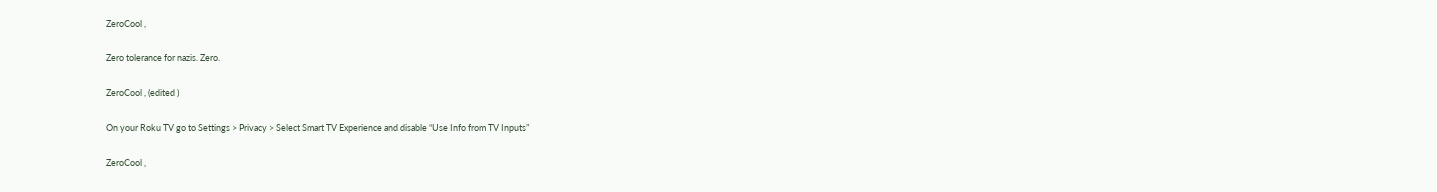ZeroCool ,

Zero tolerance for nazis. Zero.

ZeroCool , (edited )

On your Roku TV go to Settings > Privacy > Select Smart TV Experience and disable “Use Info from TV Inputs”

ZeroCool ,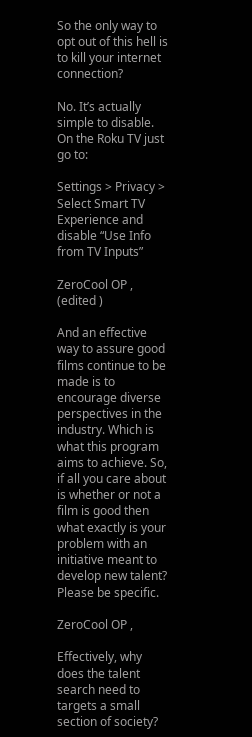So the only way to opt out of this hell is to kill your internet connection?

No. It’s actually simple to disable. On the Roku TV just go to:

Settings > Privacy > Select Smart TV Experience and disable “Use Info from TV Inputs”

ZeroCool OP , (edited )

And an effective way to assure good films continue to be made is to encourage diverse perspectives in the industry. Which is what this program aims to achieve. So, if all you care about is whether or not a film is good then what exactly is your problem with an initiative meant to develop new talent? Please be specific.

ZeroCool OP ,

Effectively, why does the talent search need to targets a small section of society?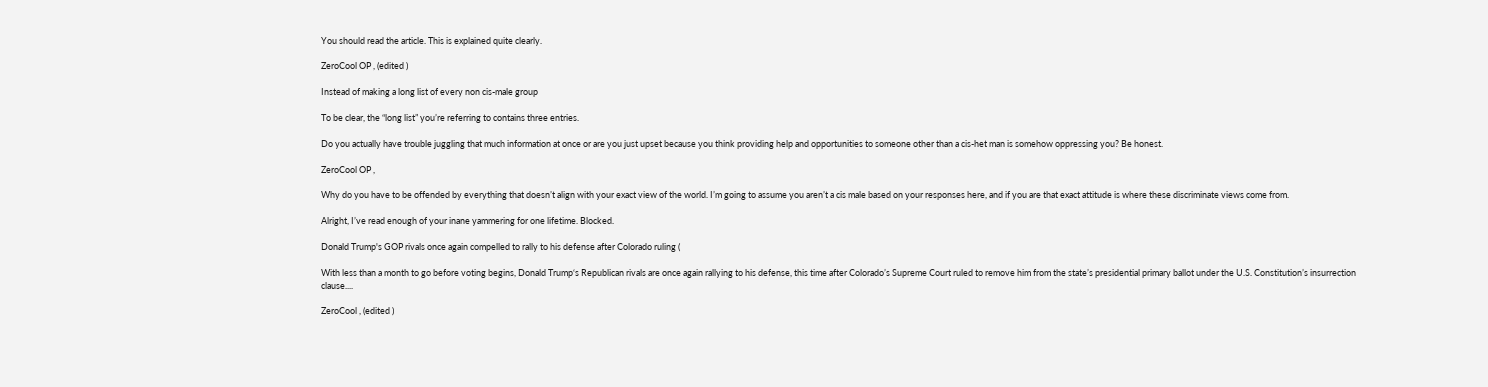You should read the article. This is explained quite clearly.

ZeroCool OP , (edited )

Instead of making a long list of every non cis-male group

To be clear, the “long list” you’re referring to contains three entries.

Do you actually have trouble juggling that much information at once or are you just upset because you think providing help and opportunities to someone other than a cis-het man is somehow oppressing you? Be honest.

ZeroCool OP ,

Why do you have to be offended by everything that doesn’t align with your exact view of the world. I’m going to assume you aren’t a cis male based on your responses here, and if you are that exact attitude is where these discriminate views come from.

Alright, I’ve read enough of your inane yammering for one lifetime. Blocked.

Donald Trump's GOP rivals once again compelled to rally to his defense after Colorado ruling (

With less than a month to go before voting begins, Donald Trump‘s Republican rivals are once again rallying to his defense, this time after Colorado’s Supreme Court ruled to remove him from the state’s presidential primary ballot under the U.S. Constitution’s insurrection clause....

ZeroCool , (edited )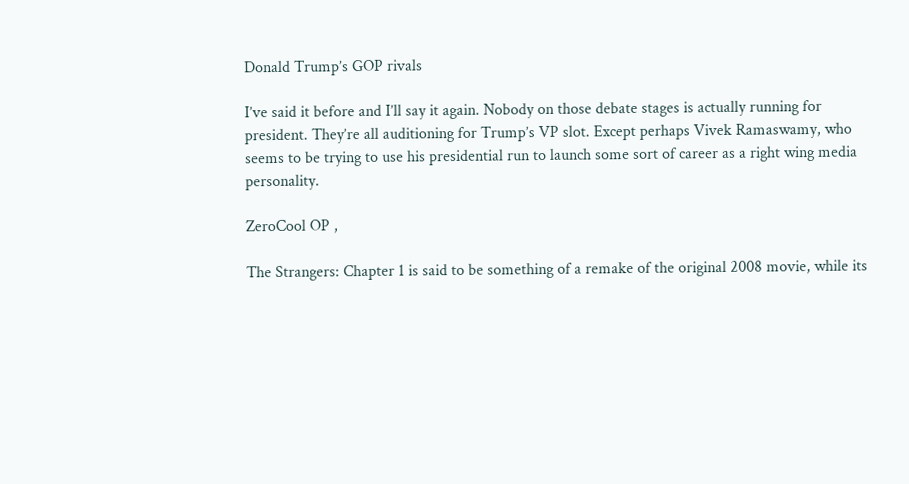Donald Trump’s GOP rivals

I’ve said it before and I’ll say it again. Nobody on those debate stages is actually running for president. They’re all auditioning for Trump’s VP slot. Except perhaps Vivek Ramaswamy, who seems to be trying to use his presidential run to launch some sort of career as a right wing media personality.

ZeroCool OP ,

The Strangers: Chapter 1 is said to be something of a remake of the original 2008 movie, while its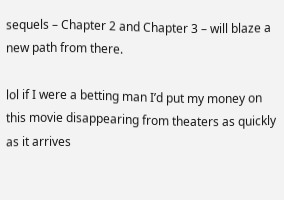sequels – Chapter 2 and Chapter 3 – will blaze a new path from there.

lol if I were a betting man I’d put my money on this movie disappearing from theaters as quickly as it arrives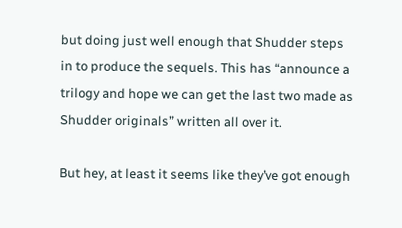but doing just well enough that Shudder steps in to produce the sequels. This has “announce a trilogy and hope we can get the last two made as Shudder originals” written all over it.

But hey, at least it seems like they’ve got enough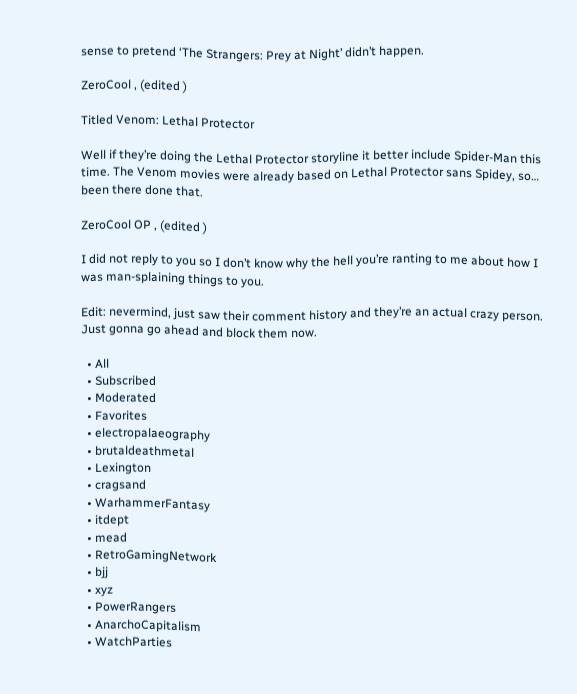sense to pretend ‘The Strangers: Prey at Night’ didn’t happen.

ZeroCool , (edited )

Titled Venom: Lethal Protector

Well if they’re doing the Lethal Protector storyline it better include Spider-Man this time. The Venom movies were already based on Lethal Protector sans Spidey, so… been there done that.

ZeroCool OP , (edited )

I did not reply to you so I don’t know why the hell you’re ranting to me about how I was man-splaining things to you.

Edit: nevermind, just saw their comment history and they’re an actual crazy person. Just gonna go ahead and block them now.

  • All
  • Subscribed
  • Moderated
  • Favorites
  • electropalaeography
  • brutaldeathmetal
  • Lexington
  • cragsand
  • WarhammerFantasy
  • itdept
  • mead
  • RetroGamingNetwork
  • bjj
  • xyz
  • PowerRangers
  • AnarchoCapitalism
  • WatchParties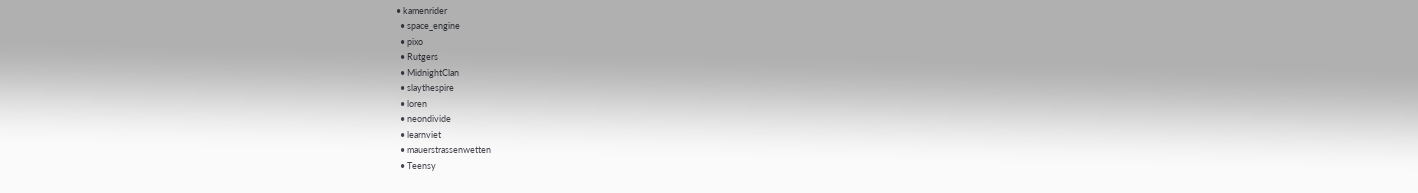• kamenrider
  • space_engine
  • pixo
  • Rutgers
  • MidnightClan
  • slaythespire
  • loren
  • neondivide
  • learnviet
  • mauerstrassenwetten
  • Teensy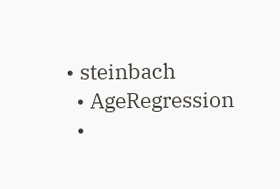• steinbach
  • AgeRegression
  •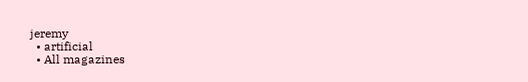jeremy
  • artificial
  • All magazines